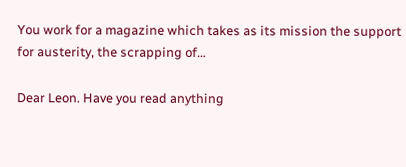You work for a magazine which takes as its mission the support for austerity, the scrapping of…

Dear Leon. Have you read anything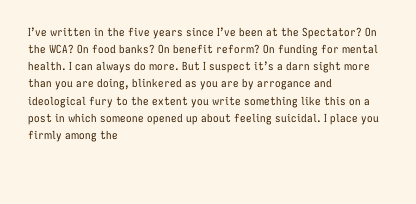I’ve written in the five years since I’ve been at the Spectator? On the WCA? On food banks? On benefit reform? On funding for mental health. I can always do more. But I suspect it’s a darn sight more than you are doing, blinkered as you are by arrogance and ideological fury to the extent you write something like this on a post in which someone opened up about feeling suicidal. I place you firmly among the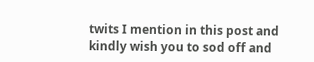twits I mention in this post and kindly wish you to sod off and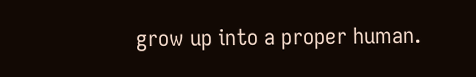grow up into a proper human.